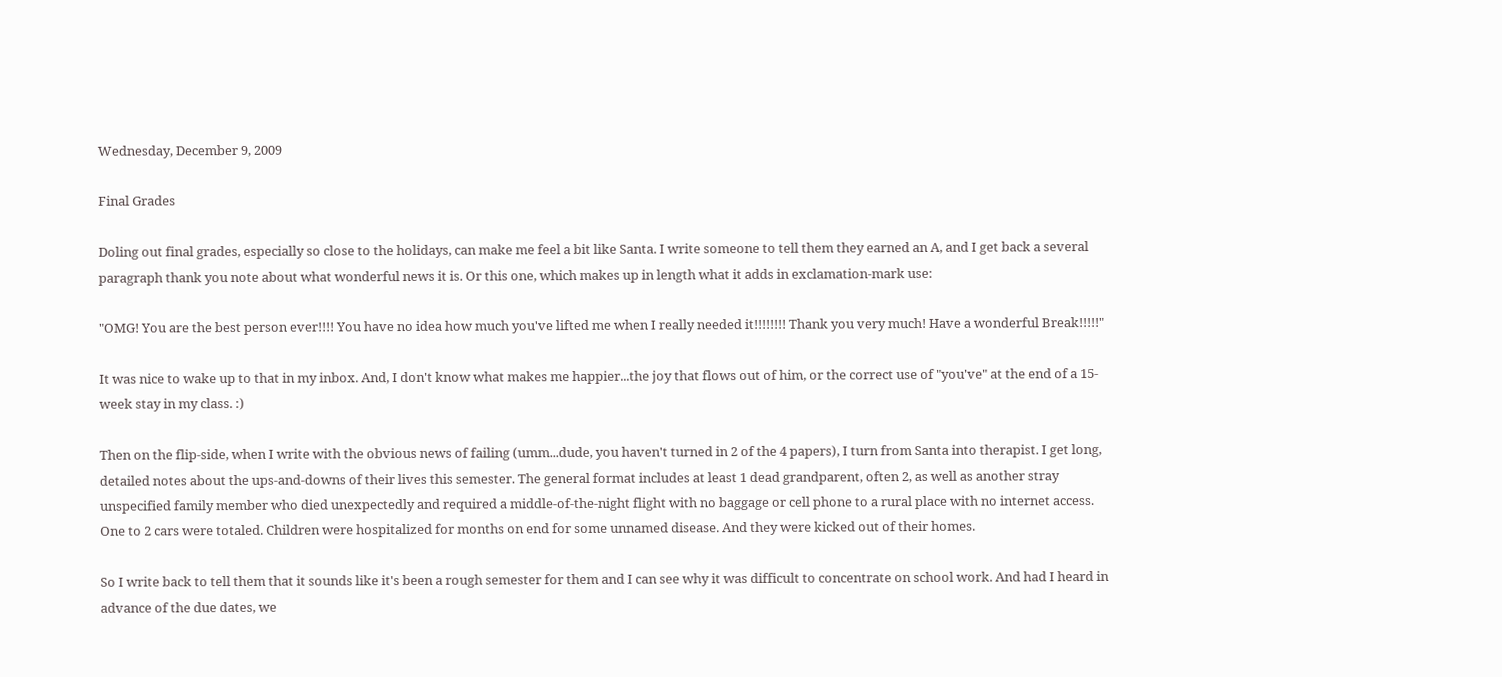Wednesday, December 9, 2009

Final Grades

Doling out final grades, especially so close to the holidays, can make me feel a bit like Santa. I write someone to tell them they earned an A, and I get back a several paragraph thank you note about what wonderful news it is. Or this one, which makes up in length what it adds in exclamation-mark use:

"OMG! You are the best person ever!!!! You have no idea how much you've lifted me when I really needed it!!!!!!!! Thank you very much! Have a wonderful Break!!!!!"

It was nice to wake up to that in my inbox. And, I don't know what makes me happier...the joy that flows out of him, or the correct use of "you've" at the end of a 15-week stay in my class. :)

Then on the flip-side, when I write with the obvious news of failing (umm...dude, you haven't turned in 2 of the 4 papers), I turn from Santa into therapist. I get long, detailed notes about the ups-and-downs of their lives this semester. The general format includes at least 1 dead grandparent, often 2, as well as another stray unspecified family member who died unexpectedly and required a middle-of-the-night flight with no baggage or cell phone to a rural place with no internet access. One to 2 cars were totaled. Children were hospitalized for months on end for some unnamed disease. And they were kicked out of their homes.

So I write back to tell them that it sounds like it's been a rough semester for them and I can see why it was difficult to concentrate on school work. And had I heard in advance of the due dates, we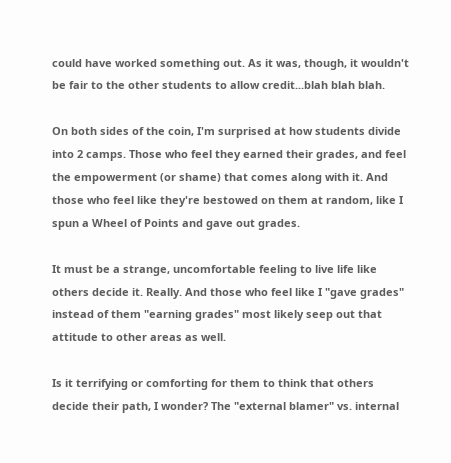could have worked something out. As it was, though, it wouldn't be fair to the other students to allow credit...blah blah blah.

On both sides of the coin, I'm surprised at how students divide into 2 camps. Those who feel they earned their grades, and feel the empowerment (or shame) that comes along with it. And those who feel like they're bestowed on them at random, like I spun a Wheel of Points and gave out grades.

It must be a strange, uncomfortable feeling to live life like others decide it. Really. And those who feel like I "gave grades" instead of them "earning grades" most likely seep out that attitude to other areas as well.

Is it terrifying or comforting for them to think that others decide their path, I wonder? The "external blamer" vs. internal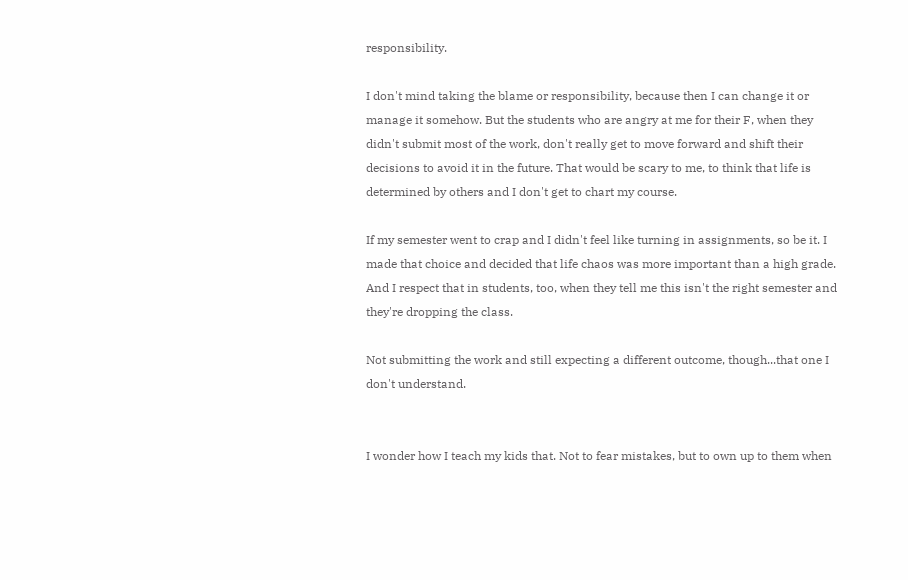responsibility.

I don't mind taking the blame or responsibility, because then I can change it or manage it somehow. But the students who are angry at me for their F, when they didn't submit most of the work, don't really get to move forward and shift their decisions to avoid it in the future. That would be scary to me, to think that life is determined by others and I don't get to chart my course.

If my semester went to crap and I didn't feel like turning in assignments, so be it. I made that choice and decided that life chaos was more important than a high grade. And I respect that in students, too, when they tell me this isn't the right semester and they're dropping the class.

Not submitting the work and still expecting a different outcome, though...that one I don't understand.


I wonder how I teach my kids that. Not to fear mistakes, but to own up to them when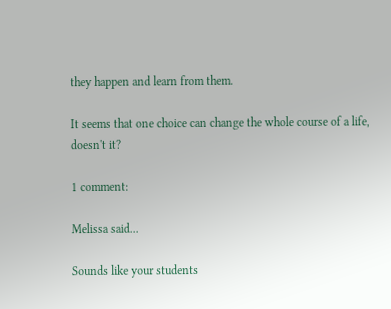they happen and learn from them.

It seems that one choice can change the whole course of a life, doesn't it?

1 comment:

Melissa said...

Sounds like your students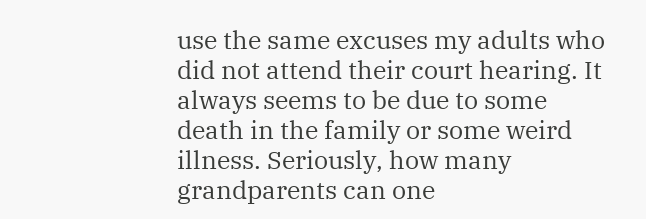use the same excuses my adults who did not attend their court hearing. It always seems to be due to some death in the family or some weird illness. Seriously, how many grandparents can one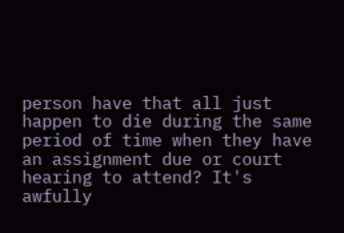person have that all just happen to die during the same period of time when they have an assignment due or court hearing to attend? It's awfully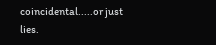coincidental.....or just lies.